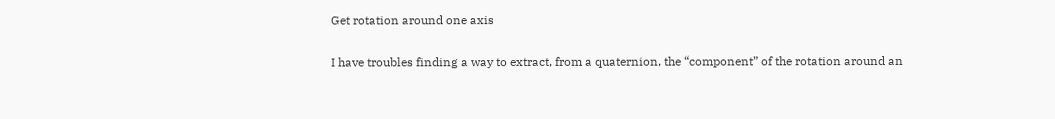Get rotation around one axis

I have troubles finding a way to extract, from a quaternion, the “component” of the rotation around an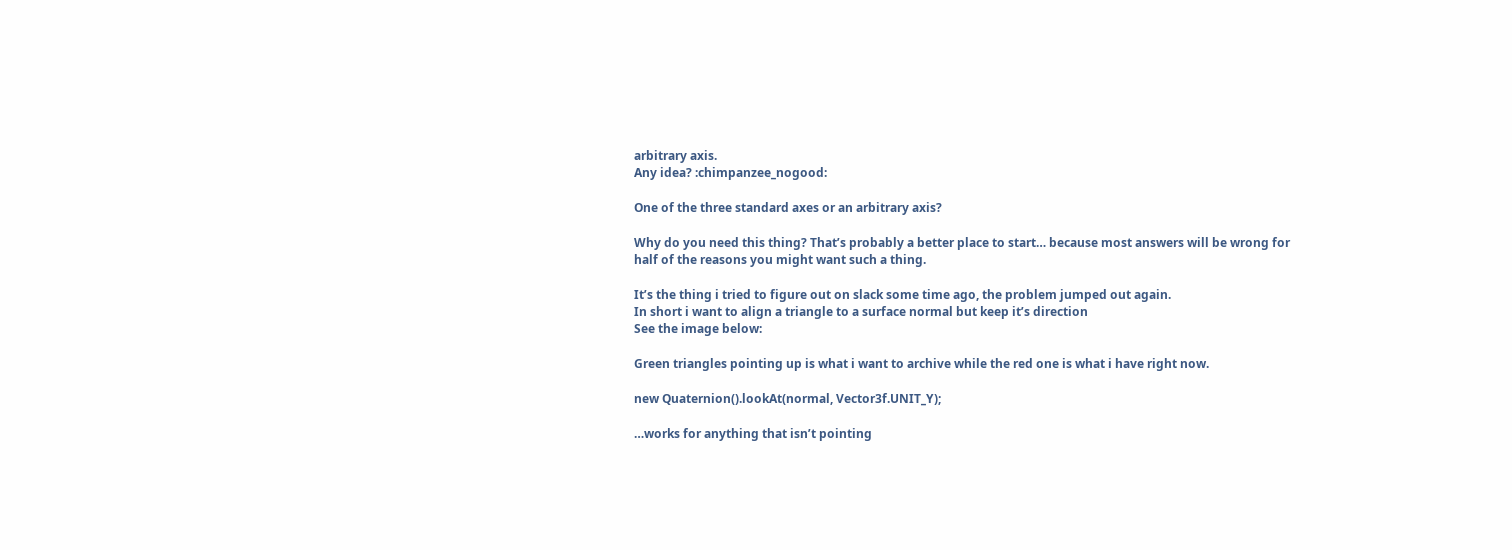arbitrary axis.
Any idea? :chimpanzee_nogood:

One of the three standard axes or an arbitrary axis?

Why do you need this thing? That’s probably a better place to start… because most answers will be wrong for half of the reasons you might want such a thing.

It’s the thing i tried to figure out on slack some time ago, the problem jumped out again.
In short i want to align a triangle to a surface normal but keep it’s direction
See the image below:

Green triangles pointing up is what i want to archive while the red one is what i have right now.

new Quaternion().lookAt(normal, Vector3f.UNIT_Y);

…works for anything that isn’t pointing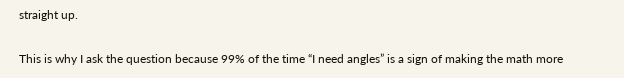straight up.

This is why I ask the question because 99% of the time “I need angles” is a sign of making the math more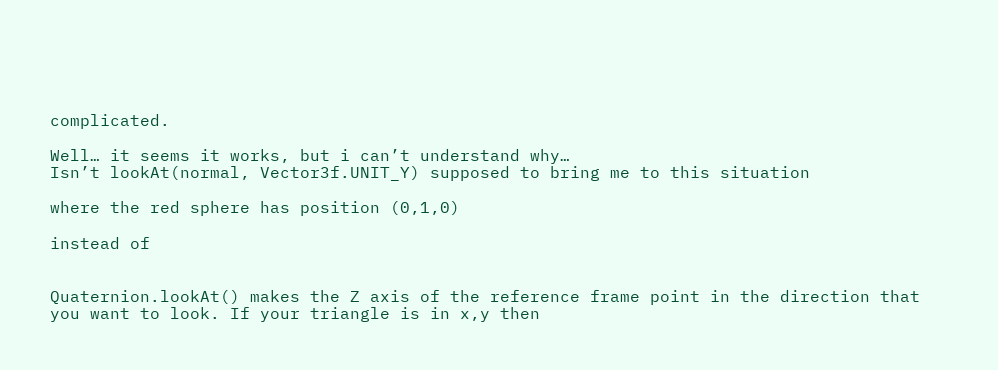complicated.

Well… it seems it works, but i can’t understand why…
Isn’t lookAt(normal, Vector3f.UNIT_Y) supposed to bring me to this situation

where the red sphere has position (0,1,0)

instead of


Quaternion.lookAt() makes the Z axis of the reference frame point in the direction that you want to look. If your triangle is in x,y then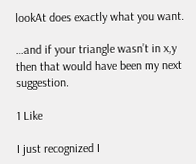lookAt does exactly what you want.

…and if your triangle wasn’t in x,y then that would have been my next suggestion.

1 Like

I just recognized I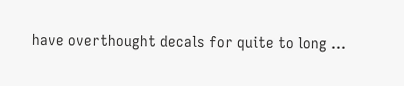have overthought decals for quite to long …